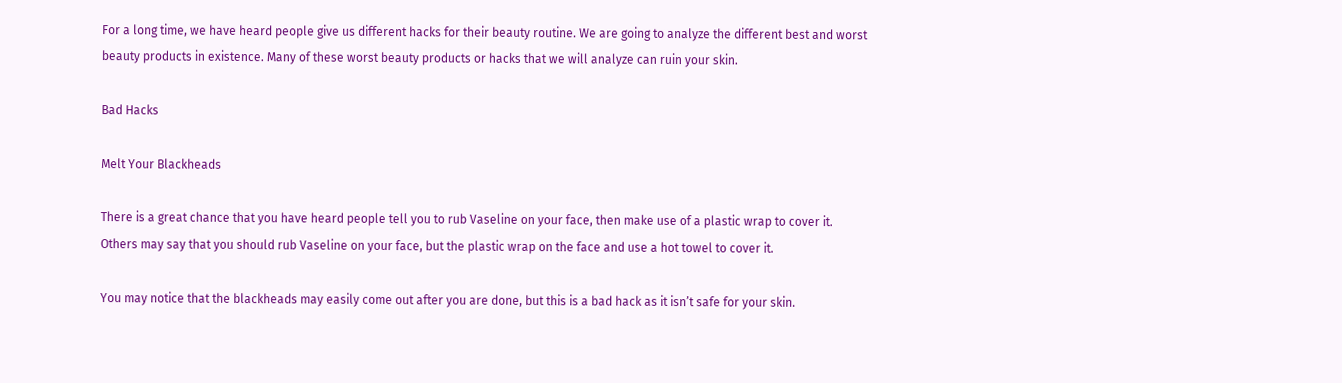For a long time, we have heard people give us different hacks for their beauty routine. We are going to analyze the different best and worst beauty products in existence. Many of these worst beauty products or hacks that we will analyze can ruin your skin.

Bad Hacks

Melt Your Blackheads

There is a great chance that you have heard people tell you to rub Vaseline on your face, then make use of a plastic wrap to cover it. Others may say that you should rub Vaseline on your face, but the plastic wrap on the face and use a hot towel to cover it.

You may notice that the blackheads may easily come out after you are done, but this is a bad hack as it isn’t safe for your skin.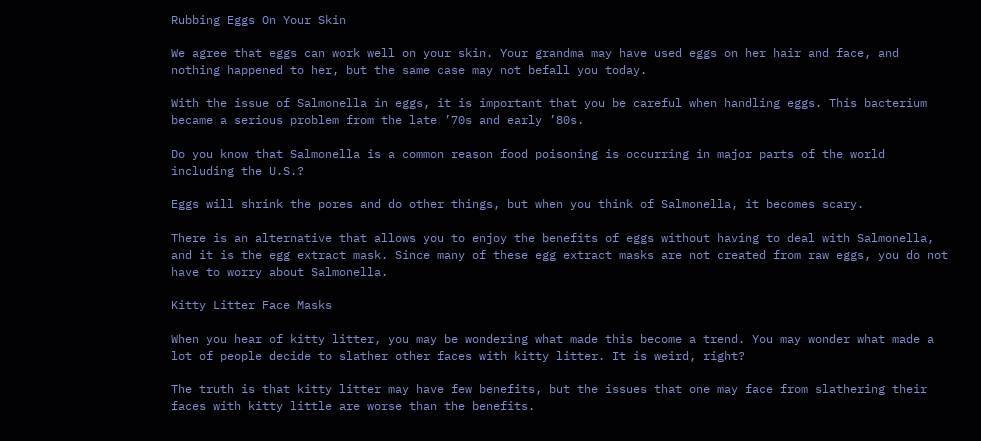Rubbing Eggs On Your Skin

We agree that eggs can work well on your skin. Your grandma may have used eggs on her hair and face, and nothing happened to her, but the same case may not befall you today.

With the issue of Salmonella in eggs, it is important that you be careful when handling eggs. This bacterium became a serious problem from the late ’70s and early ’80s.

Do you know that Salmonella is a common reason food poisoning is occurring in major parts of the world including the U.S.?

Eggs will shrink the pores and do other things, but when you think of Salmonella, it becomes scary.

There is an alternative that allows you to enjoy the benefits of eggs without having to deal with Salmonella, and it is the egg extract mask. Since many of these egg extract masks are not created from raw eggs, you do not have to worry about Salmonella.

Kitty Litter Face Masks

When you hear of kitty litter, you may be wondering what made this become a trend. You may wonder what made a lot of people decide to slather other faces with kitty litter. It is weird, right?

The truth is that kitty litter may have few benefits, but the issues that one may face from slathering their faces with kitty little are worse than the benefits.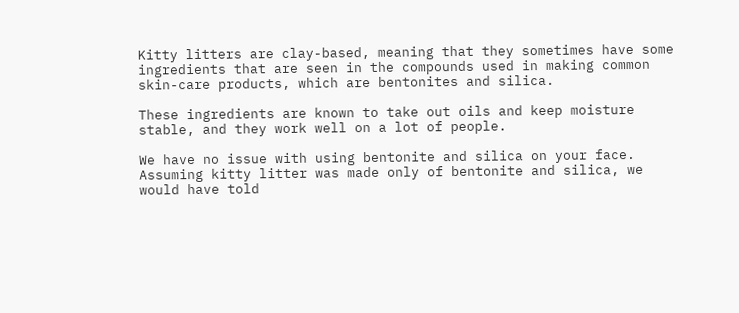Kitty litters are clay-based, meaning that they sometimes have some ingredients that are seen in the compounds used in making common skin-care products, which are bentonites and silica.

These ingredients are known to take out oils and keep moisture stable, and they work well on a lot of people.

We have no issue with using bentonite and silica on your face. Assuming kitty litter was made only of bentonite and silica, we would have told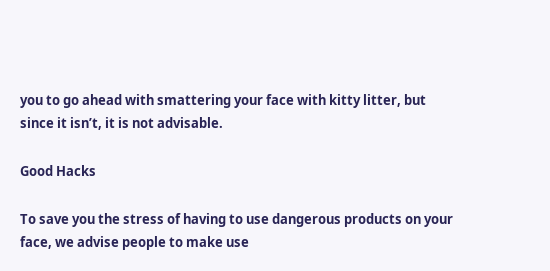you to go ahead with smattering your face with kitty litter, but since it isn’t, it is not advisable.

Good Hacks

To save you the stress of having to use dangerous products on your face, we advise people to make use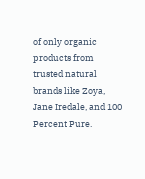of only organic products from trusted natural brands like Zoya, Jane Iredale, and 100 Percent Pure.